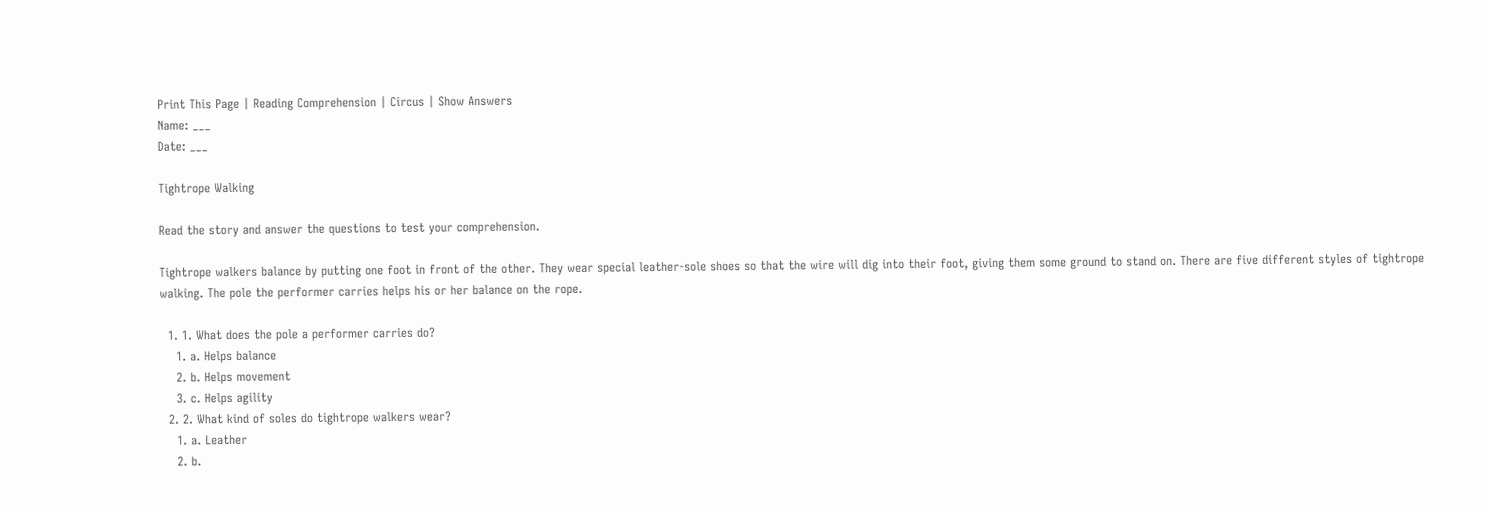Print This Page | Reading Comprehension | Circus | Show Answers
Name: ___
Date: ___

Tightrope Walking

Read the story and answer the questions to test your comprehension.

Tightrope walkers balance by putting one foot in front of the other. They wear special leather-sole shoes so that the wire will dig into their foot, giving them some ground to stand on. There are five different styles of tightrope walking. The pole the performer carries helps his or her balance on the rope.

  1. 1. What does the pole a performer carries do?
    1. a. Helps balance
    2. b. Helps movement
    3. c. Helps agility
  2. 2. What kind of soles do tightrope walkers wear?
    1. a. Leather
    2. b.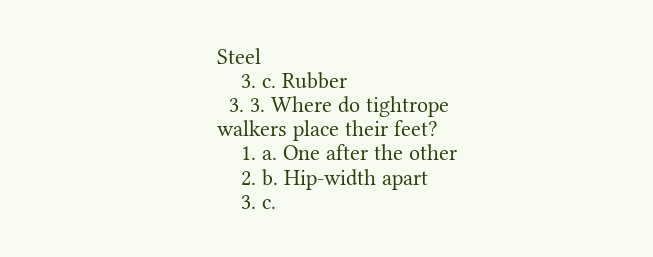Steel
    3. c. Rubber
  3. 3. Where do tightrope walkers place their feet?
    1. a. One after the other
    2. b. Hip-width apart
    3. c.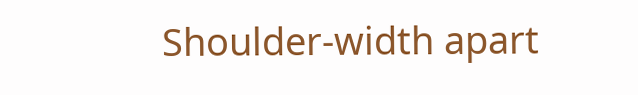Shoulder-width apart